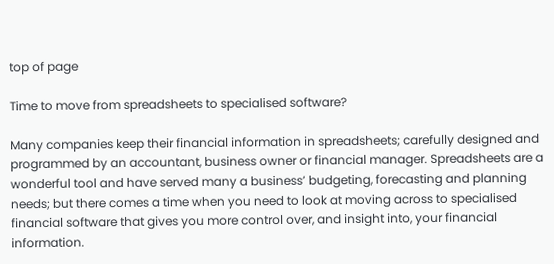top of page

Time to move from spreadsheets to specialised software?

Many companies keep their financial information in spreadsheets; carefully designed and programmed by an accountant, business owner or financial manager. Spreadsheets are a wonderful tool and have served many a business’ budgeting, forecasting and planning needs; but there comes a time when you need to look at moving across to specialised financial software that gives you more control over, and insight into, your financial information.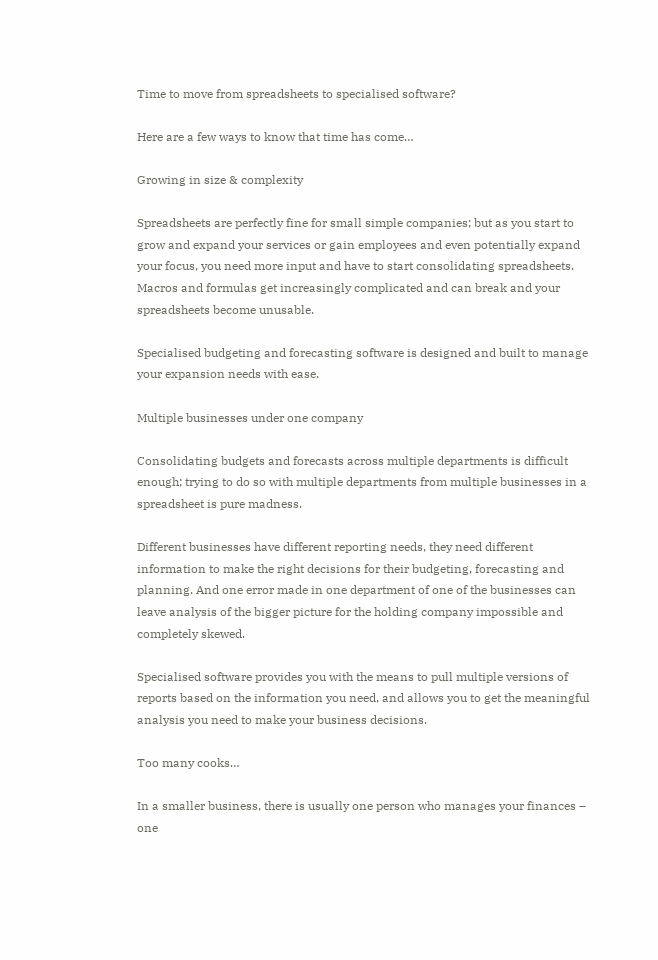Time to move from spreadsheets to specialised software?

Here are a few ways to know that time has come…

Growing in size & complexity

Spreadsheets are perfectly fine for small simple companies; but as you start to grow and expand your services or gain employees and even potentially expand your focus, you need more input and have to start consolidating spreadsheets. Macros and formulas get increasingly complicated and can break and your spreadsheets become unusable.

Specialised budgeting and forecasting software is designed and built to manage your expansion needs with ease.

Multiple businesses under one company

Consolidating budgets and forecasts across multiple departments is difficult enough; trying to do so with multiple departments from multiple businesses in a spreadsheet is pure madness.

Different businesses have different reporting needs, they need different information to make the right decisions for their budgeting, forecasting and planning. And one error made in one department of one of the businesses can leave analysis of the bigger picture for the holding company impossible and completely skewed.

Specialised software provides you with the means to pull multiple versions of reports based on the information you need, and allows you to get the meaningful analysis you need to make your business decisions.

Too many cooks…

In a smaller business, there is usually one person who manages your finances – one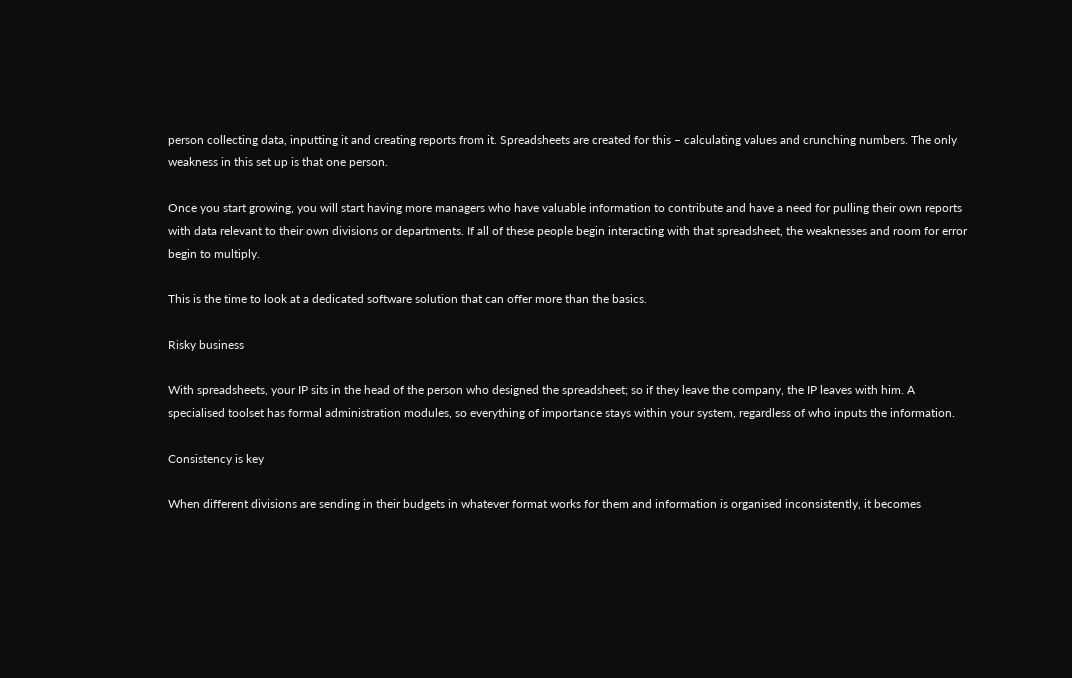person collecting data, inputting it and creating reports from it. Spreadsheets are created for this – calculating values and crunching numbers. The only weakness in this set up is that one person.

Once you start growing, you will start having more managers who have valuable information to contribute and have a need for pulling their own reports with data relevant to their own divisions or departments. If all of these people begin interacting with that spreadsheet, the weaknesses and room for error begin to multiply.

This is the time to look at a dedicated software solution that can offer more than the basics.

Risky business

With spreadsheets, your IP sits in the head of the person who designed the spreadsheet; so if they leave the company, the IP leaves with him. A specialised toolset has formal administration modules, so everything of importance stays within your system, regardless of who inputs the information.

Consistency is key

When different divisions are sending in their budgets in whatever format works for them and information is organised inconsistently, it becomes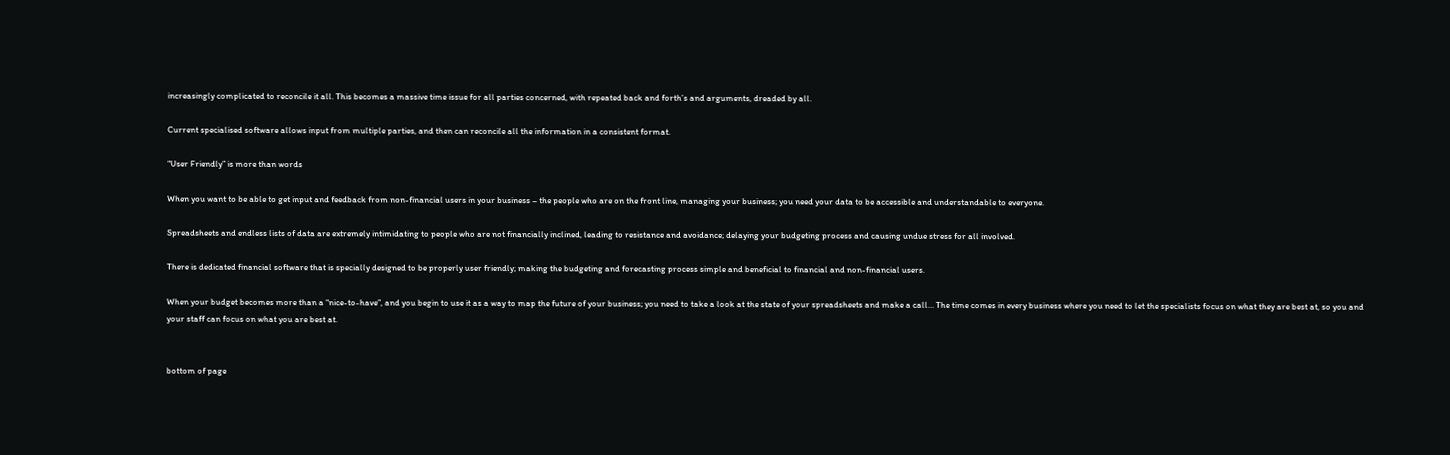increasingly complicated to reconcile it all. This becomes a massive time issue for all parties concerned, with repeated back and forth’s and arguments, dreaded by all.

Current specialised software allows input from multiple parties, and then can reconcile all the information in a consistent format.

“User Friendly” is more than words

When you want to be able to get input and feedback from non-financial users in your business – the people who are on the front line, managing your business; you need your data to be accessible and understandable to everyone.

Spreadsheets and endless lists of data are extremely intimidating to people who are not financially inclined, leading to resistance and avoidance; delaying your budgeting process and causing undue stress for all involved.

There is dedicated financial software that is specially designed to be properly user friendly; making the budgeting and forecasting process simple and beneficial to financial and non-financial users.

When your budget becomes more than a “nice-to-have”, and you begin to use it as a way to map the future of your business; you need to take a look at the state of your spreadsheets and make a call… The time comes in every business where you need to let the specialists focus on what they are best at, so you and your staff can focus on what you are best at.


bottom of page